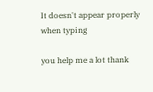It doesn't appear properly when typing

you help me a lot thank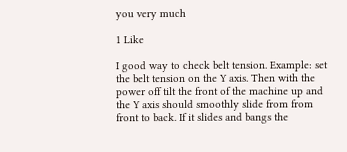you very much

1 Like

I good way to check belt tension. Example: set the belt tension on the Y axis. Then with the power off tilt the front of the machine up and the Y axis should smoothly slide from from front to back. If it slides and bangs the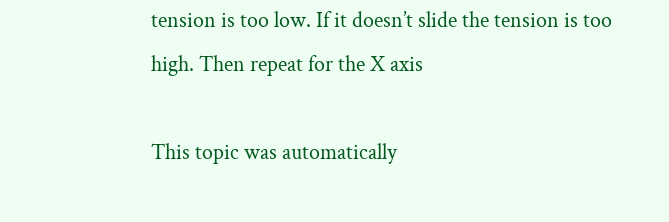tension is too low. If it doesn’t slide the tension is too high. Then repeat for the X axis

This topic was automatically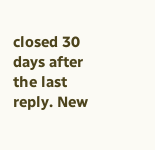closed 30 days after the last reply. New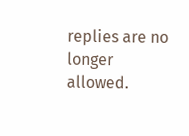replies are no longer allowed.